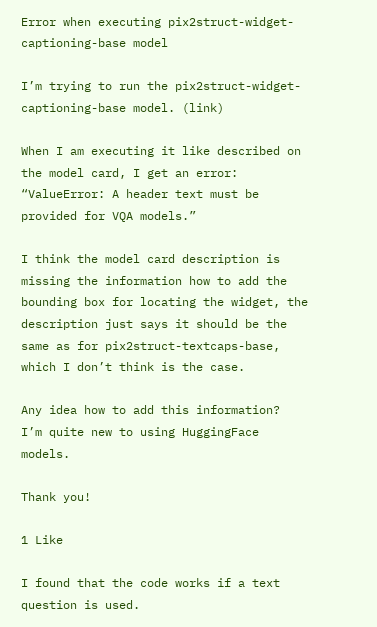Error when executing pix2struct-widget-captioning-base model

I’m trying to run the pix2struct-widget-captioning-base model. (link)

When I am executing it like described on the model card, I get an error: “ValueError: A header text must be provided for VQA models.”

I think the model card description is missing the information how to add the bounding box for locating the widget, the description just says it should be the same as for pix2struct-textcaps-base, which I don’t think is the case.

Any idea how to add this information?
I’m quite new to using HuggingFace models.

Thank you!

1 Like

I found that the code works if a text question is used.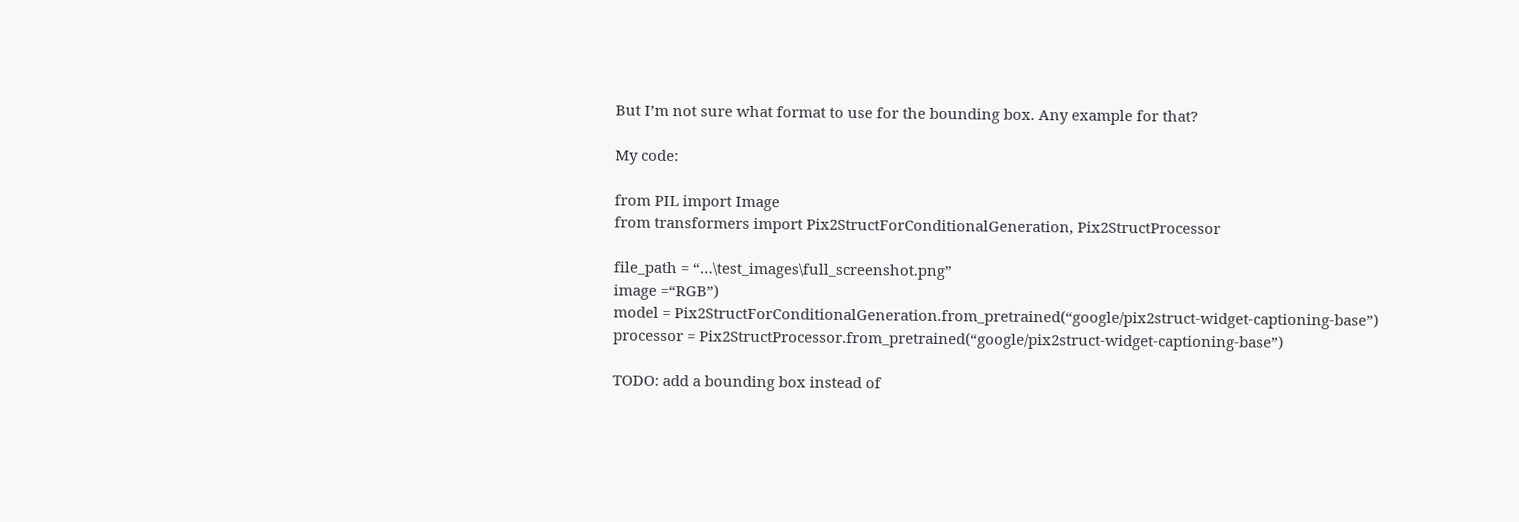But I’m not sure what format to use for the bounding box. Any example for that?

My code:

from PIL import Image
from transformers import Pix2StructForConditionalGeneration, Pix2StructProcessor

file_path = “…\test_images\full_screenshot.png”
image =“RGB”)
model = Pix2StructForConditionalGeneration.from_pretrained(“google/pix2struct-widget-captioning-base”)
processor = Pix2StructProcessor.from_pretrained(“google/pix2struct-widget-captioning-base”)

TODO: add a bounding box instead of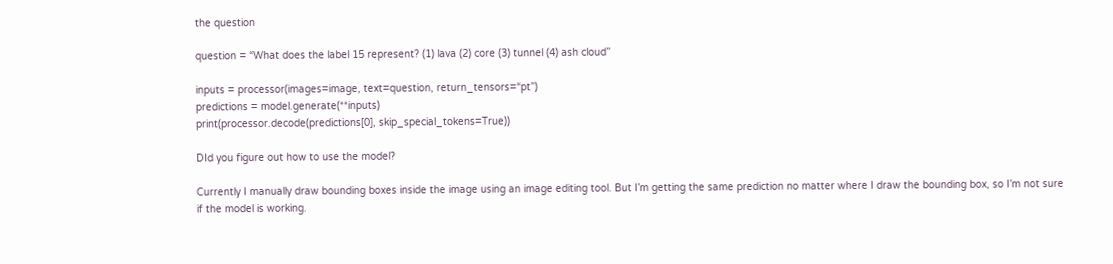the question

question = “What does the label 15 represent? (1) lava (2) core (3) tunnel (4) ash cloud”

inputs = processor(images=image, text=question, return_tensors=“pt”)
predictions = model.generate(**inputs)
print(processor.decode(predictions[0], skip_special_tokens=True))

DId you figure out how to use the model?

Currently I manually draw bounding boxes inside the image using an image editing tool. But I’m getting the same prediction no matter where I draw the bounding box, so I’m not sure if the model is working.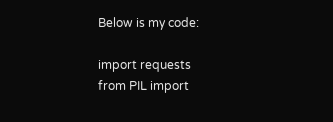Below is my code:

import requests
from PIL import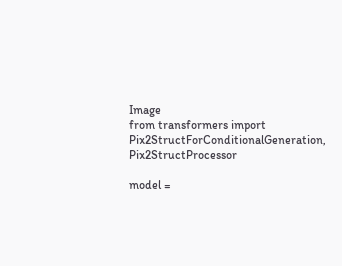Image
from transformers import Pix2StructForConditionalGeneration, Pix2StructProcessor

model =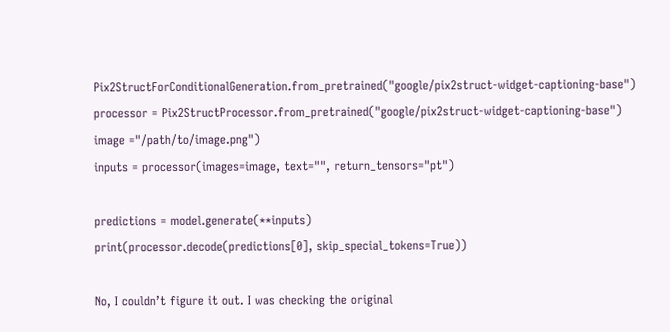Pix2StructForConditionalGeneration.from_pretrained("google/pix2struct-widget-captioning-base")
processor = Pix2StructProcessor.from_pretrained("google/pix2struct-widget-captioning-base")
image ="/path/to/image.png")
inputs = processor(images=image, text="", return_tensors="pt")

predictions = model.generate(**inputs)
print(processor.decode(predictions[0], skip_special_tokens=True))

No, I couldn’t figure it out. I was checking the original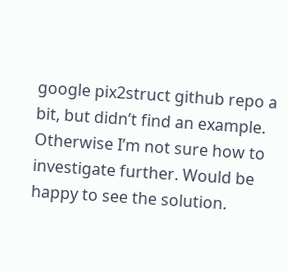google pix2struct github repo a bit, but didn’t find an example. Otherwise I’m not sure how to investigate further. Would be happy to see the solution.